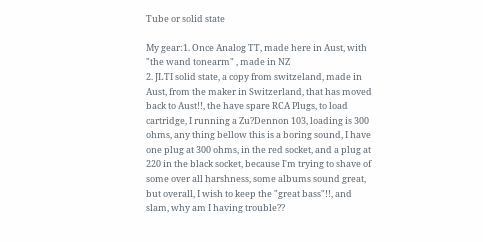Tube or solid state

My gear:1. Once Analog TT, made here in Aust, with "the wand tonearm" , made in NZ
2. JLTI solid state, a copy from switzeland, made in Aust, from the maker in Switzerland, that has moved back to Aust!!, the have spare RCA Plugs, to load cartridge, I running a Zu?Dennon 103, loading is 300 ohms, any thing bellow this is a boring sound, I have one plug at 300 ohms, in the red socket, and a plug at 220 in the black socket, because I'm trying to shave of some over all harshness, some albums sound great, but overall, I wish to keep the "great bass"!!, and slam, why am I having trouble??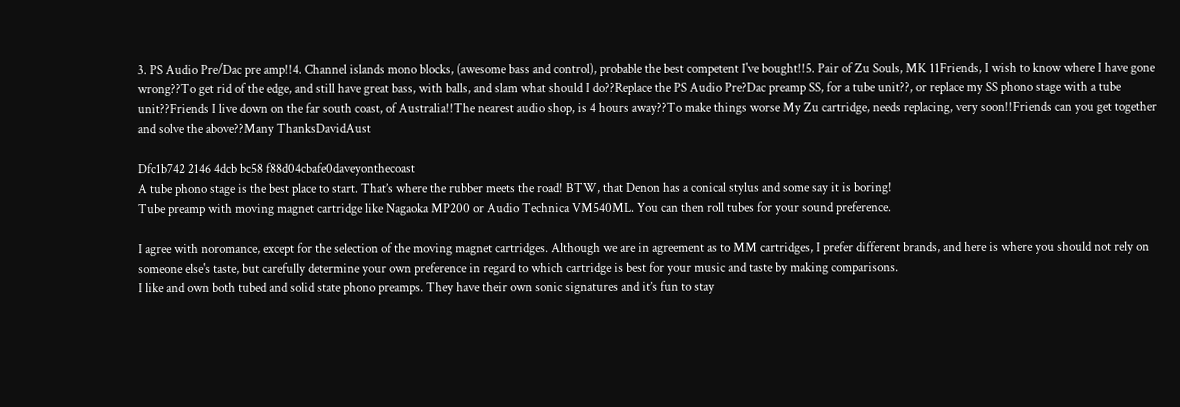3. PS Audio Pre/Dac pre amp!!4. Channel islands mono blocks, (awesome bass and control), probable the best competent I've bought!!5. Pair of Zu Souls, MK 11Friends, I wish to know where I have gone wrong??To get rid of the edge, and still have great bass, with balls, and slam what should I do??Replace the PS Audio Pre?Dac preamp SS, for a tube unit??, or replace my SS phono stage with a tube unit??Friends I live down on the far south coast, of Australia!!The nearest audio shop, is 4 hours away??To make things worse My Zu cartridge, needs replacing, very soon!!Friends can you get together and solve the above??Many ThanksDavidAust

Dfc1b742 2146 4dcb bc58 f88d04cbafe0daveyonthecoast
A tube phono stage is the best place to start. That’s where the rubber meets the road! BTW, that Denon has a conical stylus and some say it is boring!
Tube preamp with moving magnet cartridge like Nagaoka MP200 or Audio Technica VM540ML. You can then roll tubes for your sound preference.

I agree with noromance, except for the selection of the moving magnet cartridges. Although we are in agreement as to MM cartridges, I prefer different brands, and here is where you should not rely on someone else's taste, but carefully determine your own preference in regard to which cartridge is best for your music and taste by making comparisons.
I like and own both tubed and solid state phono preamps. They have their own sonic signatures and it’s fun to stay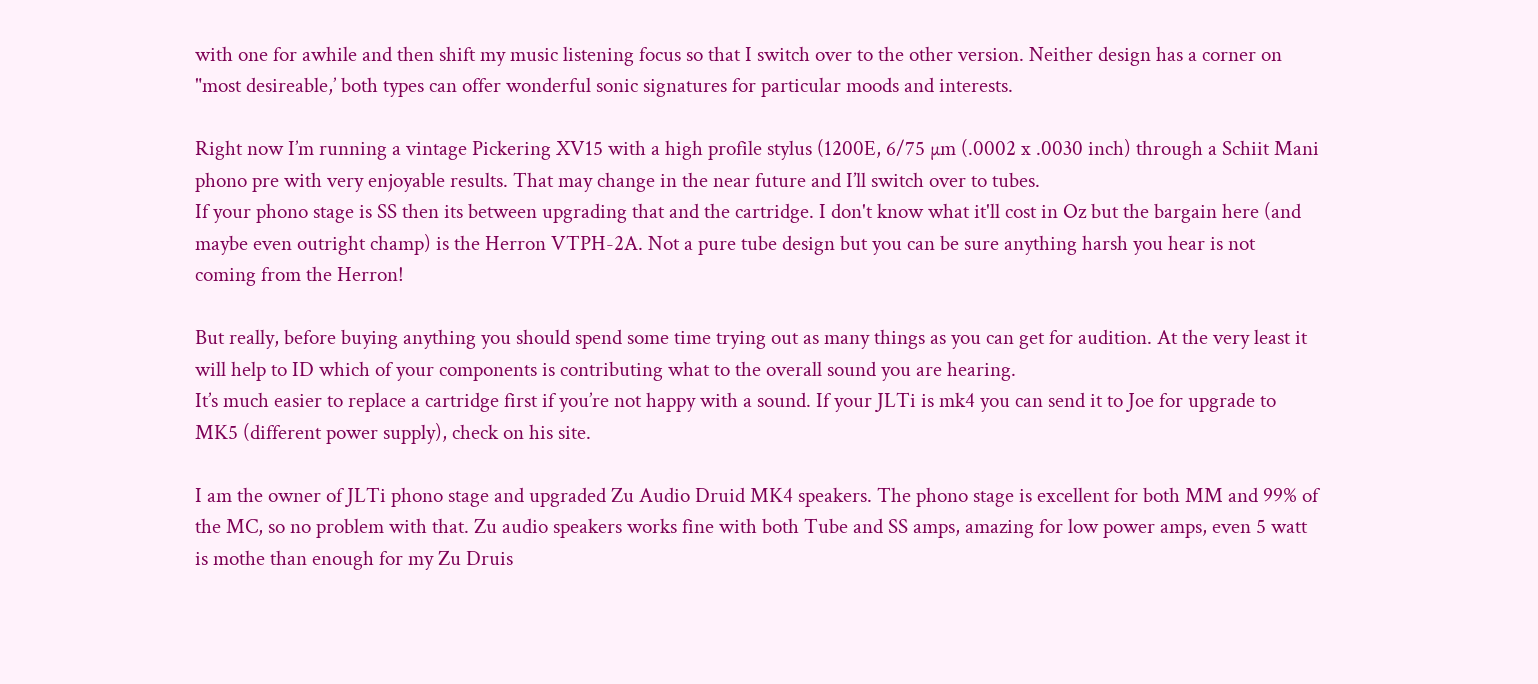with one for awhile and then shift my music listening focus so that I switch over to the other version. Neither design has a corner on "most desireable,’ both types can offer wonderful sonic signatures for particular moods and interests.

Right now I’m running a vintage Pickering XV15 with a high profile stylus (1200E, 6/75 µm (.0002 x .0030 inch) through a Schiit Mani phono pre with very enjoyable results. That may change in the near future and I’ll switch over to tubes.
If your phono stage is SS then its between upgrading that and the cartridge. I don't know what it'll cost in Oz but the bargain here (and maybe even outright champ) is the Herron VTPH-2A. Not a pure tube design but you can be sure anything harsh you hear is not coming from the Herron!

But really, before buying anything you should spend some time trying out as many things as you can get for audition. At the very least it will help to ID which of your components is contributing what to the overall sound you are hearing.
It’s much easier to replace a cartridge first if you’re not happy with a sound. If your JLTi is mk4 you can send it to Joe for upgrade to MK5 (different power supply), check on his site.

I am the owner of JLTi phono stage and upgraded Zu Audio Druid MK4 speakers. The phono stage is excellent for both MM and 99% of the MC, so no problem with that. Zu audio speakers works fine with both Tube and SS amps, amazing for low power amps, even 5 watt is mothe than enough for my Zu Druis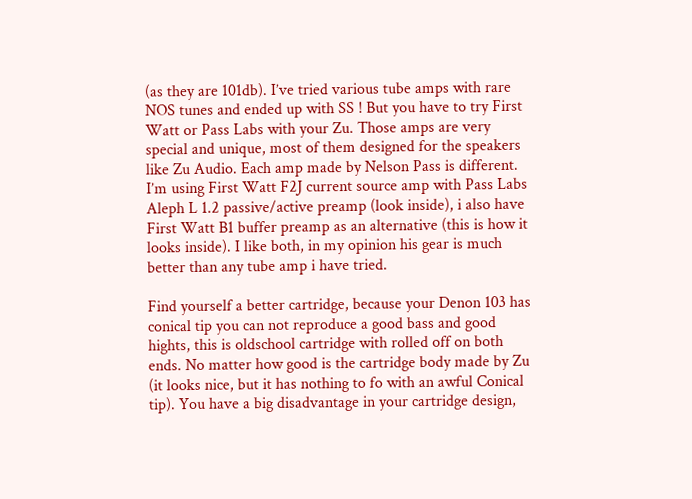(as they are 101db). I’ve tried various tube amps with rare NOS tunes and ended up with SS ! But you have to try First Watt or Pass Labs with your Zu. Those amps are very special and unique, most of them designed for the speakers like Zu Audio. Each amp made by Nelson Pass is different. I’m using First Watt F2J current source amp with Pass Labs Aleph L 1.2 passive/active preamp (look inside), i also have First Watt B1 buffer preamp as an alternative (this is how it looks inside). I like both, in my opinion his gear is much better than any tube amp i have tried.

Find yourself a better cartridge, because your Denon 103 has conical tip you can not reproduce a good bass and good hights, this is oldschool cartridge with rolled off on both ends. No matter how good is the cartridge body made by Zu (it looks nice, but it has nothing to fo with an awful Conical tip). You have a big disadvantage in your cartridge design,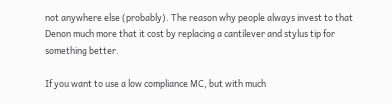not anywhere else (probably). The reason why people always invest to that Denon much more that it cost by replacing a cantilever and stylus tip for something better.

If you want to use a low compliance MC, but with much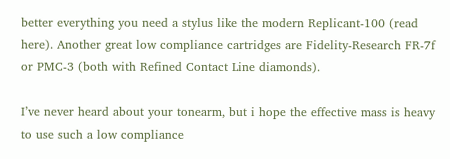better everything you need a stylus like the modern Replicant-100 (read here). Another great low compliance cartridges are Fidelity-Research FR-7f or PMC-3 (both with Refined Contact Line diamonds).

I’ve never heard about your tonearm, but i hope the effective mass is heavy to use such a low compliance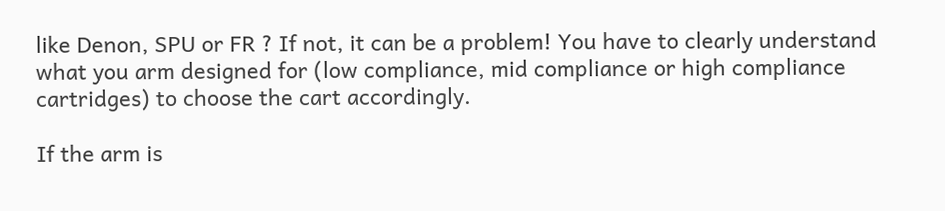like Denon, SPU or FR ? If not, it can be a problem! You have to clearly understand what you arm designed for (low compliance, mid compliance or high compliance cartridges) to choose the cart accordingly.

If the arm is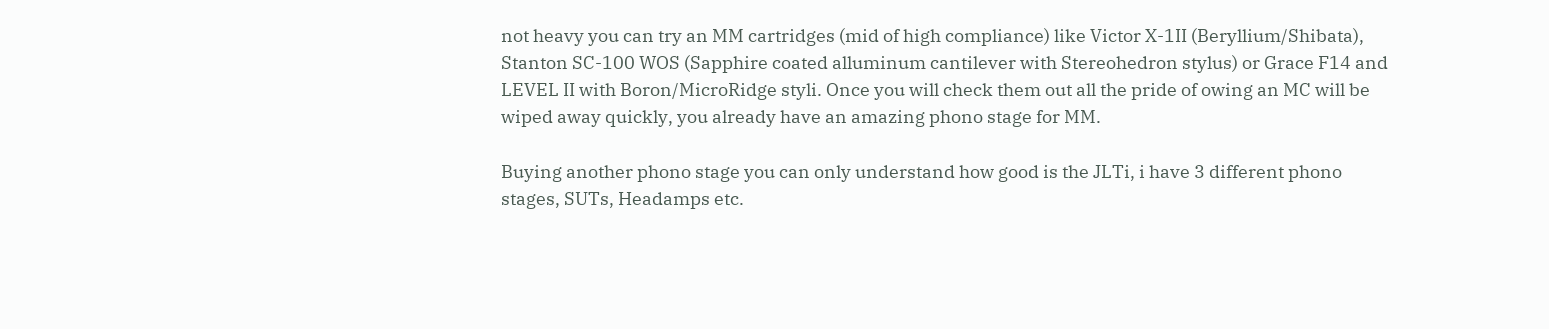not heavy you can try an MM cartridges (mid of high compliance) like Victor X-1II (Beryllium/Shibata), Stanton SC-100 WOS (Sapphire coated alluminum cantilever with Stereohedron stylus) or Grace F14 and LEVEL II with Boron/MicroRidge styli. Once you will check them out all the pride of owing an MC will be wiped away quickly, you already have an amazing phono stage for MM.

Buying another phono stage you can only understand how good is the JLTi, i have 3 different phono stages, SUTs, Headamps etc.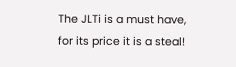The JLTi is a must have, for its price it is a steal!